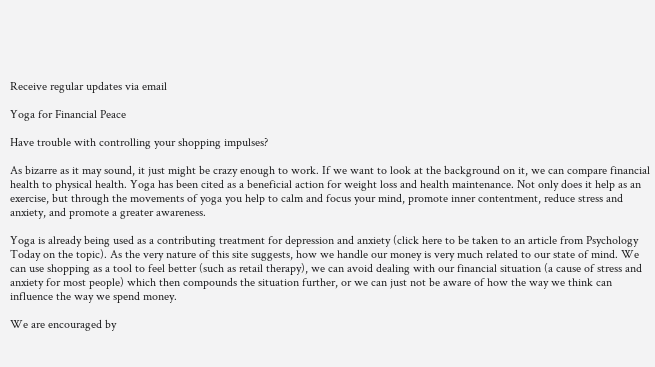Receive regular updates via email

Yoga for Financial Peace

Have trouble with controlling your shopping impulses?

As bizarre as it may sound, it just might be crazy enough to work. If we want to look at the background on it, we can compare financial health to physical health. Yoga has been cited as a beneficial action for weight loss and health maintenance. Not only does it help as an exercise, but through the movements of yoga you help to calm and focus your mind, promote inner contentment, reduce stress and anxiety, and promote a greater awareness.

Yoga is already being used as a contributing treatment for depression and anxiety (click here to be taken to an article from Psychology Today on the topic). As the very nature of this site suggests, how we handle our money is very much related to our state of mind. We can use shopping as a tool to feel better (such as retail therapy), we can avoid dealing with our financial situation (a cause of stress and anxiety for most people) which then compounds the situation further, or we can just not be aware of how the way we think can influence the way we spend money.

We are encouraged by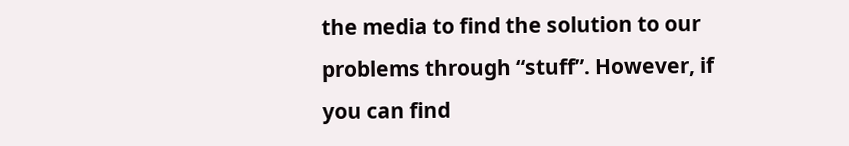the media to find the solution to our problems through “stuff”. However, if you can find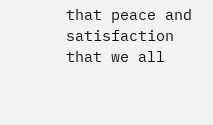that peace and satisfaction that we all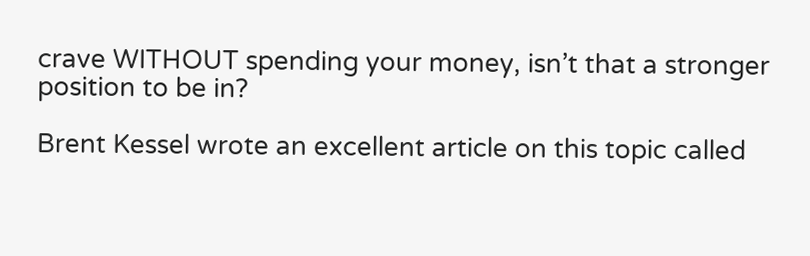crave WITHOUT spending your money, isn’t that a stronger position to be in?

Brent Kessel wrote an excellent article on this topic called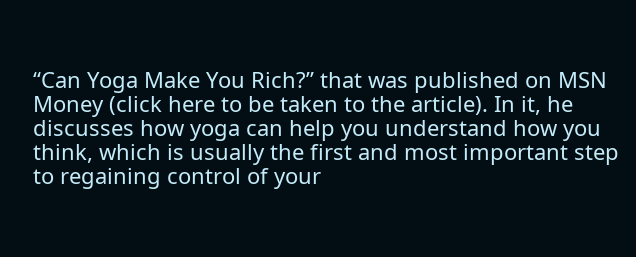“Can Yoga Make You Rich?” that was published on MSN Money (click here to be taken to the article). In it, he discusses how yoga can help you understand how you think, which is usually the first and most important step to regaining control of your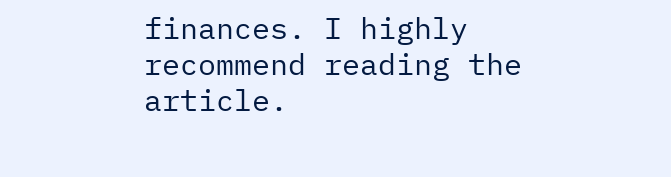finances. I highly recommend reading the article.